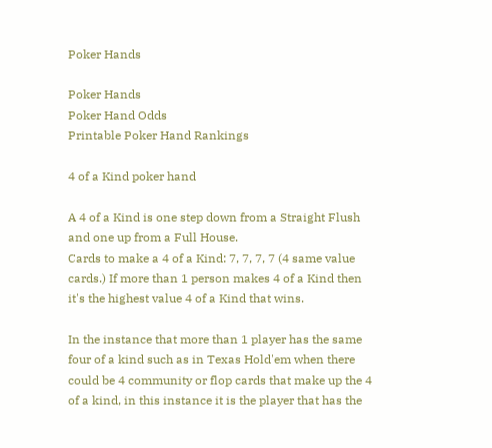Poker Hands

Poker Hands
Poker Hand Odds
Printable Poker Hand Rankings

4 of a Kind poker hand

A 4 of a Kind is one step down from a Straight Flush and one up from a Full House.
Cards to make a 4 of a Kind: 7, 7, 7, 7 (4 same value cards.) If more than 1 person makes 4 of a Kind then it's the highest value 4 of a Kind that wins.

In the instance that more than 1 player has the same four of a kind such as in Texas Hold'em when there could be 4 community or flop cards that make up the 4 of a kind, in this instance it is the player that has the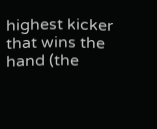highest kicker that wins the hand (the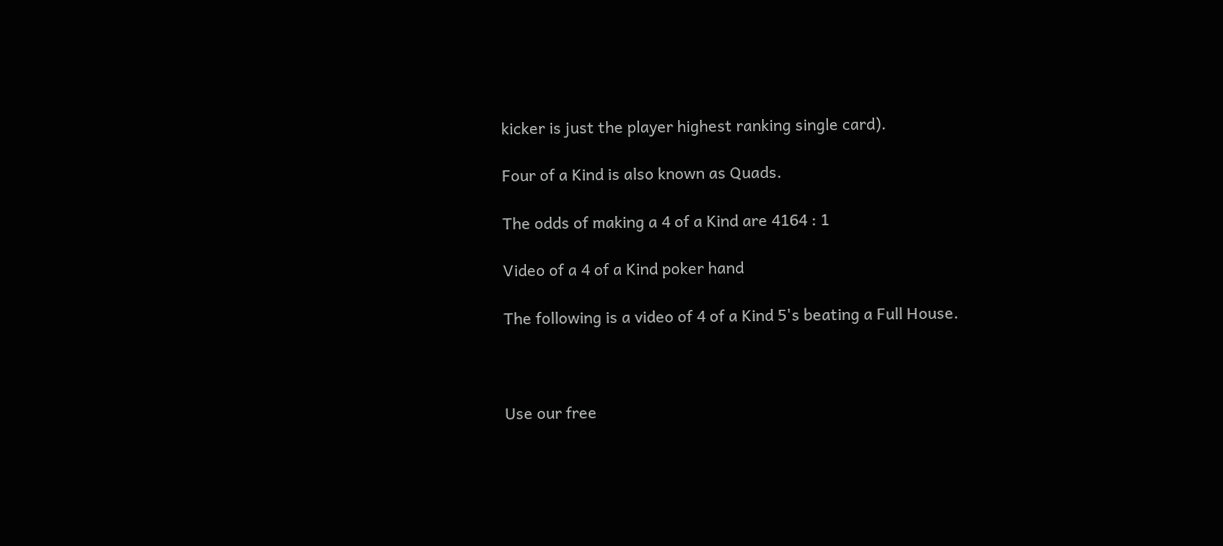kicker is just the player highest ranking single card).

Four of a Kind is also known as Quads.

The odds of making a 4 of a Kind are 4164 : 1

Video of a 4 of a Kind poker hand

The following is a video of 4 of a Kind 5's beating a Full House.



Use our free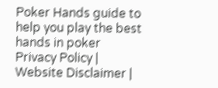Poker Hands guide to help you play the best hands in poker
Privacy Policy | Website Disclaimer |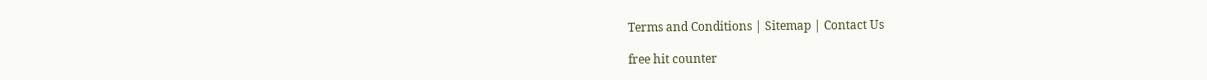Terms and Conditions | Sitemap | Contact Us

free hit counter